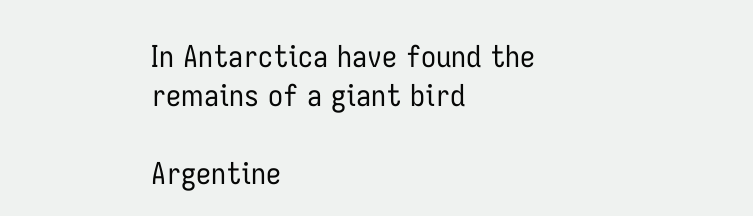In Antarctica have found the remains of a giant bird

Argentine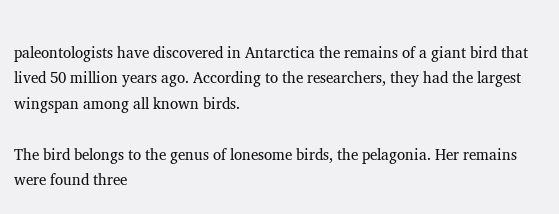paleontologists have discovered in Antarctica the remains of a giant bird that lived 50 million years ago. According to the researchers, they had the largest wingspan among all known birds.

The bird belongs to the genus of lonesome birds, the pelagonia. Her remains were found three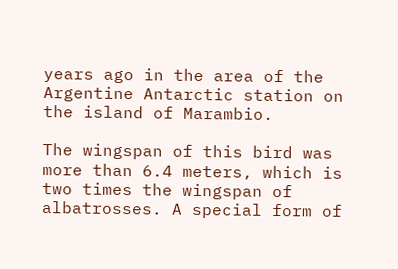years ago in the area of the Argentine Antarctic station on the island of Marambio.

The wingspan of this bird was more than 6.4 meters, which is two times the wingspan of albatrosses. A special form of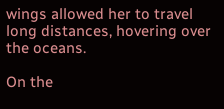wings allowed her to travel long distances, hovering over the oceans.

On the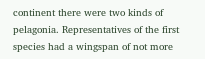continent there were two kinds of pelagonia. Representatives of the first species had a wingspan of not more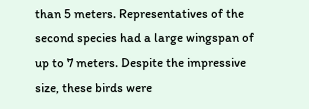than 5 meters. Representatives of the second species had a large wingspan of up to 7 meters. Despite the impressive size, these birds were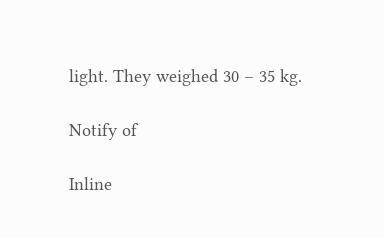light. They weighed 30 – 35 kg.

Notify of

Inline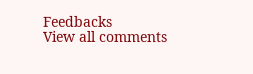Feedbacks
View all comments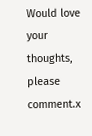Would love your thoughts, please comment.x